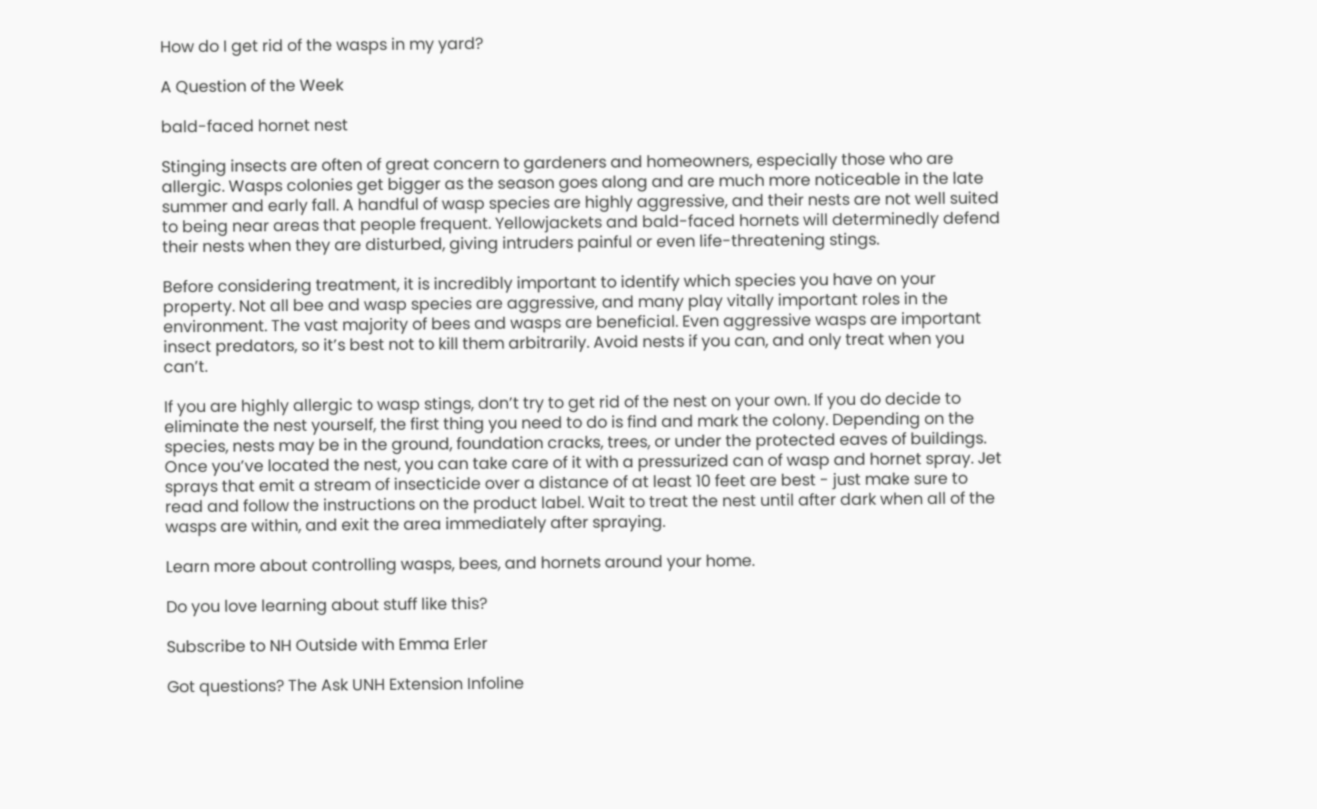How do I get rid of the wasps in my yard?

A Question of the Week

bald-faced hornet nest

Stinging insects are often of great concern to gardeners and homeowners, especially those who are allergic. Wasps colonies get bigger as the season goes along and are much more noticeable in the late summer and early fall. A handful of wasp species are highly aggressive, and their nests are not well suited to being near areas that people frequent. Yellowjackets and bald-faced hornets will determinedly defend their nests when they are disturbed, giving intruders painful or even life-threatening stings.

Before considering treatment, it is incredibly important to identify which species you have on your property. Not all bee and wasp species are aggressive, and many play vitally important roles in the environment. The vast majority of bees and wasps are beneficial. Even aggressive wasps are important insect predators, so it’s best not to kill them arbitrarily. Avoid nests if you can, and only treat when you can’t.

If you are highly allergic to wasp stings, don’t try to get rid of the nest on your own. If you do decide to eliminate the nest yourself, the first thing you need to do is find and mark the colony. Depending on the species, nests may be in the ground, foundation cracks, trees, or under the protected eaves of buildings. Once you’ve located the nest, you can take care of it with a pressurized can of wasp and hornet spray. Jet sprays that emit a stream of insecticide over a distance of at least 10 feet are best - just make sure to read and follow the instructions on the product label. Wait to treat the nest until after dark when all of the wasps are within, and exit the area immediately after spraying.

Learn more about controlling wasps, bees, and hornets around your home.

Do you love learning about stuff like this?

Subscribe to NH Outside with Emma Erler

Got questions? The Ask UNH Extension Infoline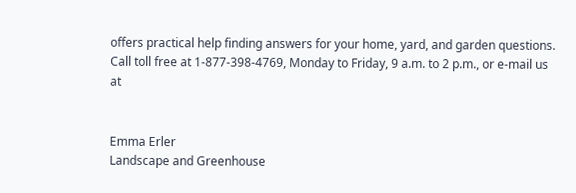offers practical help finding answers for your home, yard, and garden questions. Call toll free at 1-877-398-4769, Monday to Friday, 9 a.m. to 2 p.m., or e-mail us at


Emma Erler
Landscape and Greenhouse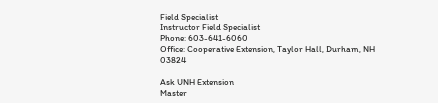Field Specialist
Instructor Field Specialist
Phone: 603-641-6060
Office: Cooperative Extension, Taylor Hall, Durham, NH 03824

Ask UNH Extension
Master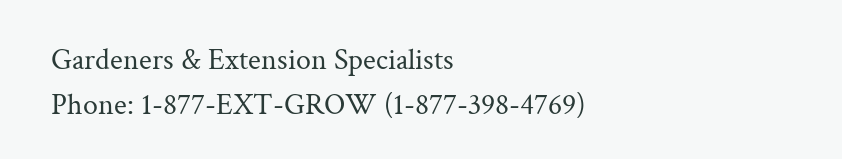Gardeners & Extension Specialists
Phone: 1-877-EXT-GROW (1-877-398-4769)